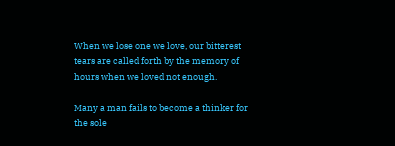When we lose one we love, our bitterest tears are called forth by the memory of hours when we loved not enough.

Many a man fails to become a thinker for the sole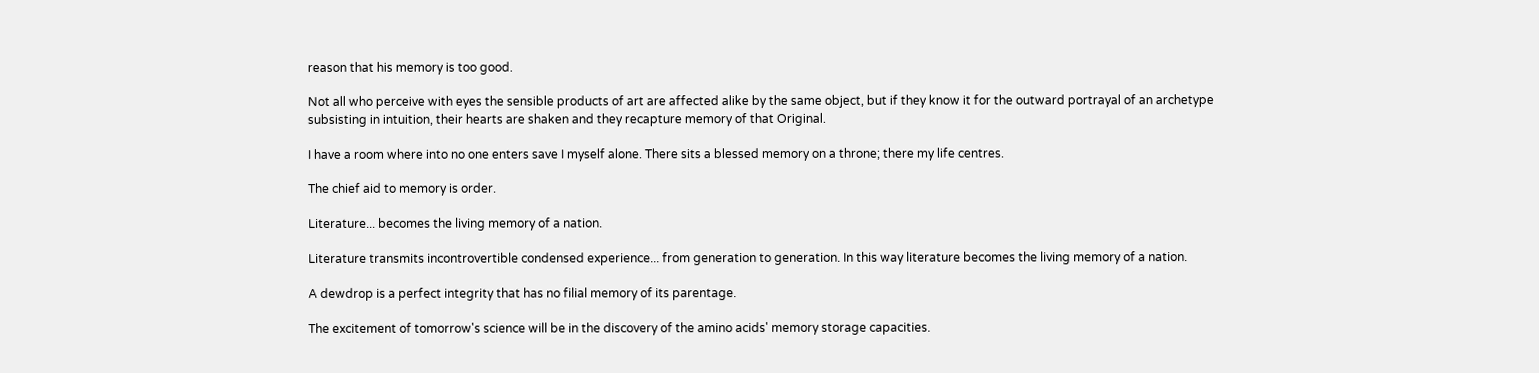reason that his memory is too good.

Not all who perceive with eyes the sensible products of art are affected alike by the same object, but if they know it for the outward portrayal of an archetype subsisting in intuition, their hearts are shaken and they recapture memory of that Original.

I have a room where into no one enters save I myself alone. There sits a blessed memory on a throne; there my life centres.

The chief aid to memory is order.

Literature... becomes the living memory of a nation.

Literature transmits incontrovertible condensed experience... from generation to generation. In this way literature becomes the living memory of a nation.

A dewdrop is a perfect integrity that has no filial memory of its parentage.

The excitement of tomorrow's science will be in the discovery of the amino acids' memory storage capacities.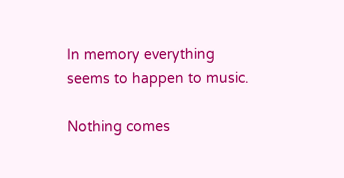In memory everything seems to happen to music.

Nothing comes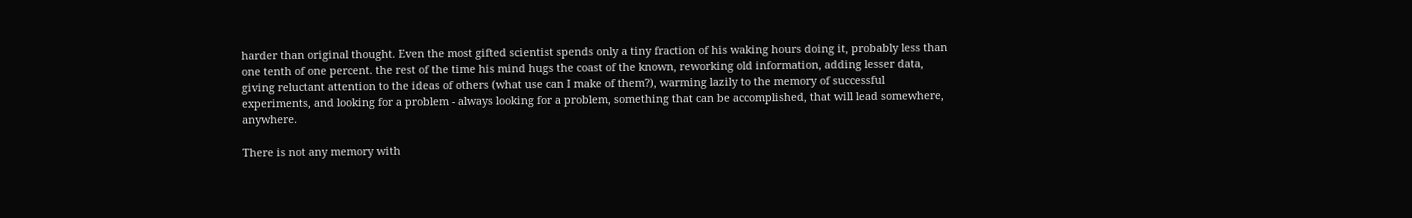harder than original thought. Even the most gifted scientist spends only a tiny fraction of his waking hours doing it, probably less than one tenth of one percent. the rest of the time his mind hugs the coast of the known, reworking old information, adding lesser data, giving reluctant attention to the ideas of others (what use can I make of them?), warming lazily to the memory of successful experiments, and looking for a problem - always looking for a problem, something that can be accomplished, that will lead somewhere, anywhere.

There is not any memory with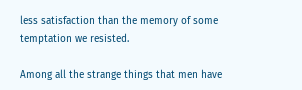less satisfaction than the memory of some temptation we resisted.

Among all the strange things that men have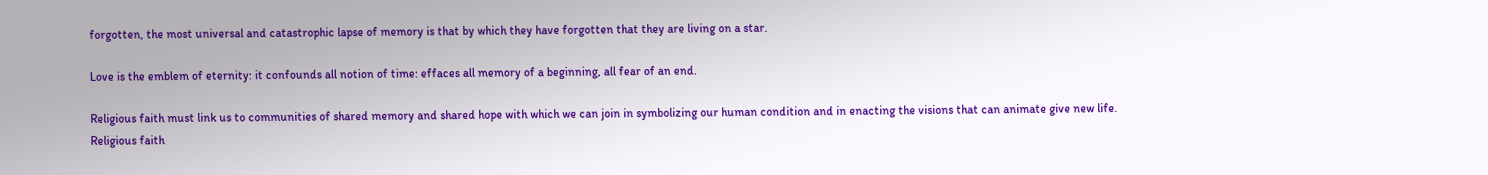forgotten, the most universal and catastrophic lapse of memory is that by which they have forgotten that they are living on a star.

Love is the emblem of eternity: it confounds all notion of time: effaces all memory of a beginning, all fear of an end.

Religious faith must link us to communities of shared memory and shared hope with which we can join in symbolizing our human condition and in enacting the visions that can animate give new life. Religious faith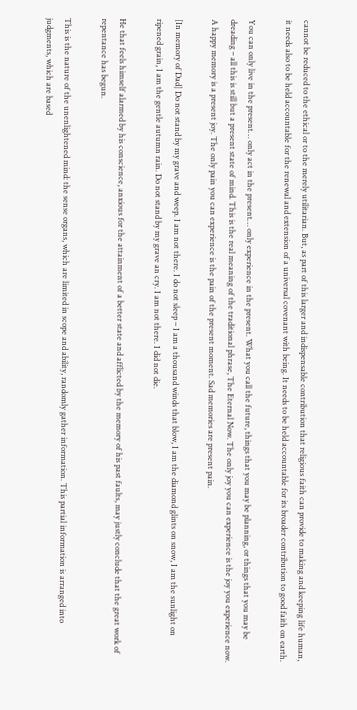cannot be reduced to the ethical or to the merely utilitarian. But, as part of this larger and indispensable contribution that religious faith can provide to making and keeping life human, it needs also to be held accountable for the renewal and extension of a universal covenant with being. It needs to be held accountable for its broader contribution to good faith on earth.

You can only live in the present… only act in the present… only experience in the present. What you call the future, things that you may be planning, or things that you may be dreading – all this is still but a present state of mind. This is the real meaning of the traditional phrase, The Eternal Now. The only joy you can experience is the joy you experience now. A happy memory is a present joy. The only pain you can experience is the pain of the present moment. Sad memories are present pain.

[In memory of Dad] Do not stand by my grave and weep. I am not there. I do not sleep – I am a thousand winds that blow, I am the diamond glints on snow, I am the sunlight on ripened grain, I am the gentle autumn rain. Do not stand by my grave an cry. I am not there. I did not die.

He that feels himself alarmed by his conscience, anxious for the attainment of a better state and afflicted by the memory of his past faults, may justly conclude that the great work of repentance has begun.

This is the nature of the unenlightened mind: the sense organs, which are limited in scope and ability, randomly gather information. This partial information is arranged into judgments, which are based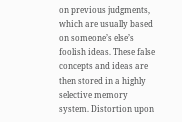on previous judgments, which are usually based on someone’s else’s foolish ideas. These false concepts and ideas are then stored in a highly selective memory system. Distortion upon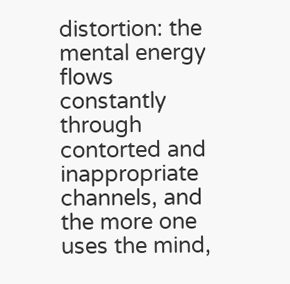distortion: the mental energy flows constantly through contorted and inappropriate channels, and the more one uses the mind,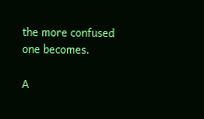the more confused one becomes.

A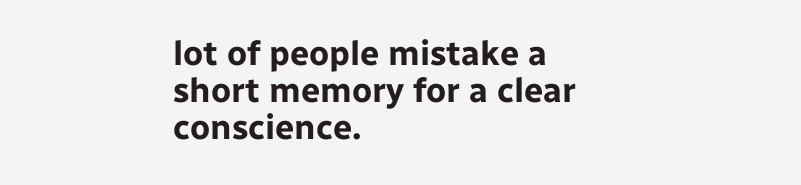lot of people mistake a short memory for a clear conscience.